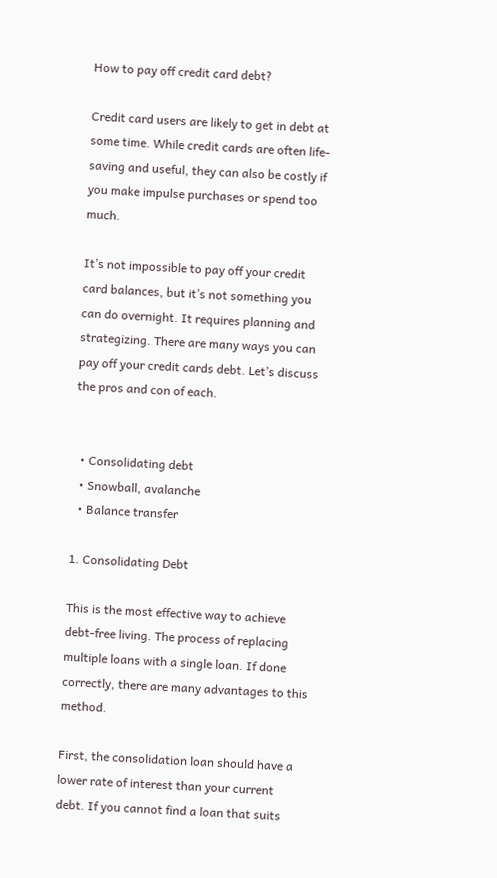How to pay off credit card debt?

Credit card users are likely to get in debt at some time. While credit cards are often life-saving and useful, they can also be costly if you make impulse purchases or spend too much.

It’s not impossible to pay off your credit card balances, but it’s not something you can do overnight. It requires planning and strategizing. There are many ways you can pay off your credit cards debt. Let’s discuss the pros and con of each.


  • Consolidating debt
  • Snowball, avalanche
  • Balance transfer

1. Consolidating Debt

This is the most effective way to achieve debt-free living. The process of replacing multiple loans with a single loan. If done correctly, there are many advantages to this method.

First, the consolidation loan should have a lower rate of interest than your current debt. If you cannot find a loan that suits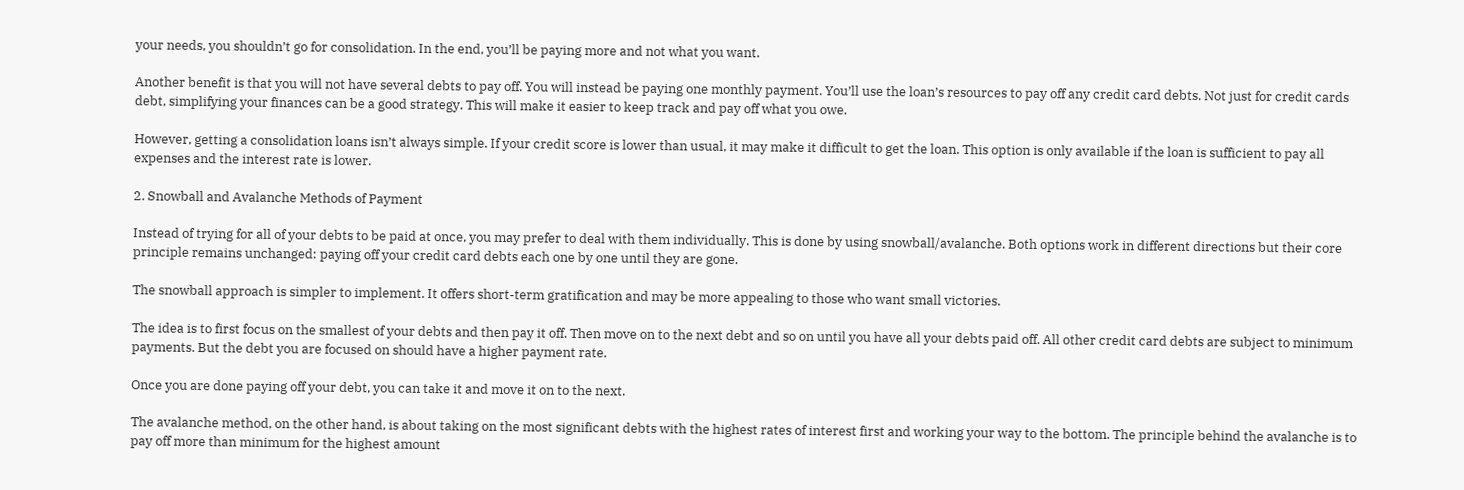your needs, you shouldn’t go for consolidation. In the end, you’ll be paying more and not what you want.

Another benefit is that you will not have several debts to pay off. You will instead be paying one monthly payment. You’ll use the loan’s resources to pay off any credit card debts. Not just for credit cards debt, simplifying your finances can be a good strategy. This will make it easier to keep track and pay off what you owe.

However, getting a consolidation loans isn’t always simple. If your credit score is lower than usual, it may make it difficult to get the loan. This option is only available if the loan is sufficient to pay all expenses and the interest rate is lower.

2. Snowball and Avalanche Methods of Payment

Instead of trying for all of your debts to be paid at once, you may prefer to deal with them individually. This is done by using snowball/avalanche. Both options work in different directions but their core principle remains unchanged: paying off your credit card debts each one by one until they are gone.

The snowball approach is simpler to implement. It offers short-term gratification and may be more appealing to those who want small victories.

The idea is to first focus on the smallest of your debts and then pay it off. Then move on to the next debt and so on until you have all your debts paid off. All other credit card debts are subject to minimum payments. But the debt you are focused on should have a higher payment rate.

Once you are done paying off your debt, you can take it and move it on to the next.

The avalanche method, on the other hand, is about taking on the most significant debts with the highest rates of interest first and working your way to the bottom. The principle behind the avalanche is to pay off more than minimum for the highest amount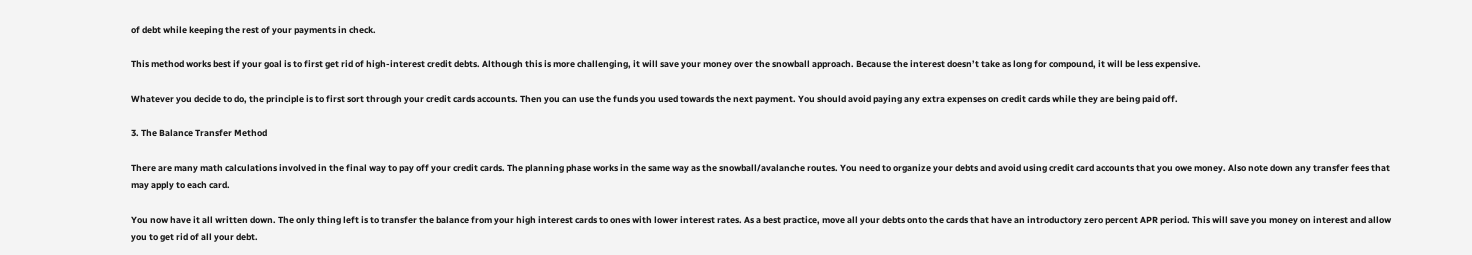of debt while keeping the rest of your payments in check.

This method works best if your goal is to first get rid of high-interest credit debts. Although this is more challenging, it will save your money over the snowball approach. Because the interest doesn’t take as long for compound, it will be less expensive.

Whatever you decide to do, the principle is to first sort through your credit cards accounts. Then you can use the funds you used towards the next payment. You should avoid paying any extra expenses on credit cards while they are being paid off.

3. The Balance Transfer Method

There are many math calculations involved in the final way to pay off your credit cards. The planning phase works in the same way as the snowball/avalanche routes. You need to organize your debts and avoid using credit card accounts that you owe money. Also note down any transfer fees that may apply to each card.

You now have it all written down. The only thing left is to transfer the balance from your high interest cards to ones with lower interest rates. As a best practice, move all your debts onto the cards that have an introductory zero percent APR period. This will save you money on interest and allow you to get rid of all your debt.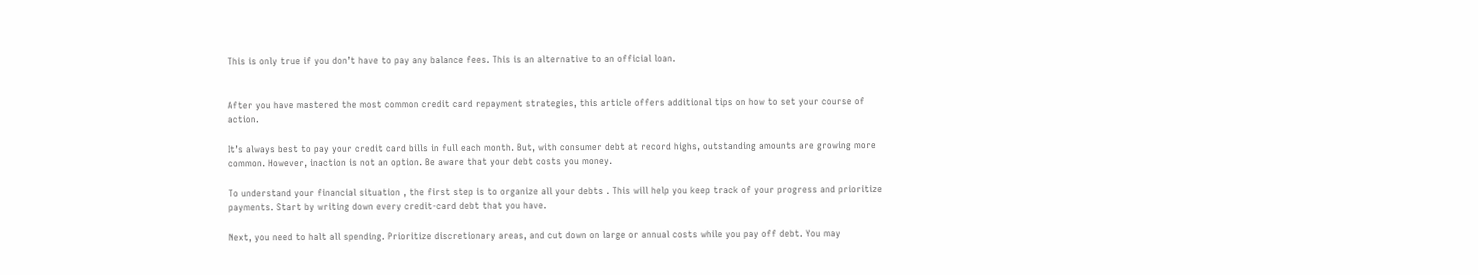This is only true if you don’t have to pay any balance fees. This is an alternative to an official loan.


After you have mastered the most common credit card repayment strategies, this article offers additional tips on how to set your course of action.

It’s always best to pay your credit card bills in full each month. But, with consumer debt at record highs, outstanding amounts are growing more common. However, inaction is not an option. Be aware that your debt costs you money.

To understand your financial situation , the first step is to organize all your debts . This will help you keep track of your progress and prioritize payments. Start by writing down every credit-card debt that you have.

Next, you need to halt all spending. Prioritize discretionary areas, and cut down on large or annual costs while you pay off debt. You may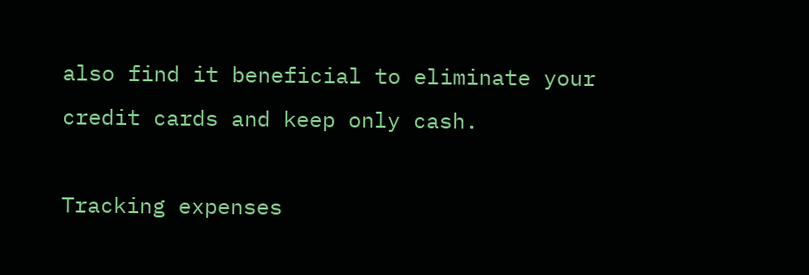also find it beneficial to eliminate your credit cards and keep only cash.

Tracking expenses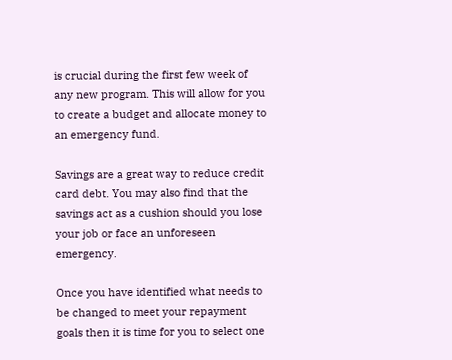is crucial during the first few week of any new program. This will allow for you to create a budget and allocate money to an emergency fund.

Savings are a great way to reduce credit card debt. You may also find that the savings act as a cushion should you lose your job or face an unforeseen emergency.

Once you have identified what needs to be changed to meet your repayment goals then it is time for you to select one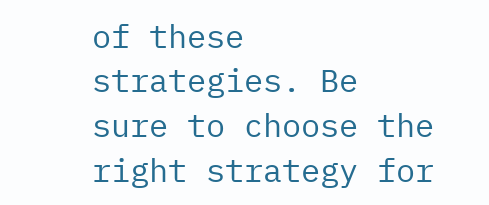of these strategies. Be sure to choose the right strategy for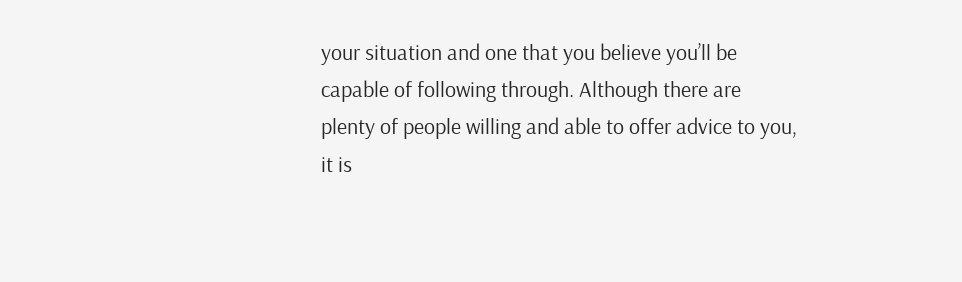your situation and one that you believe you’ll be capable of following through. Although there are plenty of people willing and able to offer advice to you, it is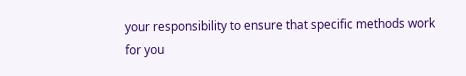your responsibility to ensure that specific methods work for you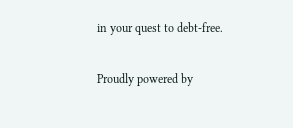in your quest to debt-free.

Proudly powered by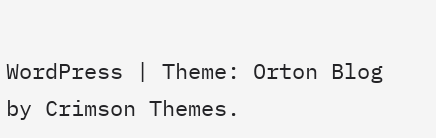WordPress | Theme: Orton Blog by Crimson Themes.